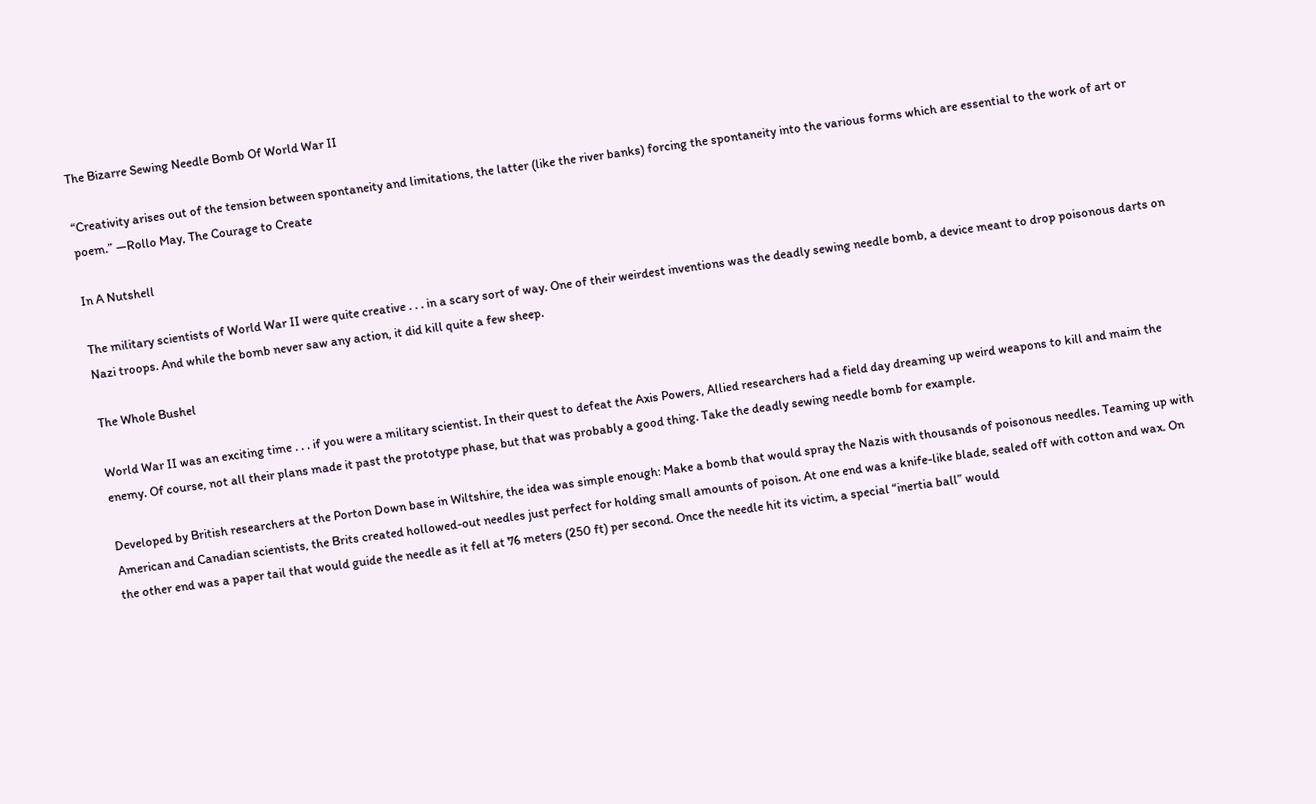The Bizarre Sewing Needle Bomb Of World War II

“Creativity arises out of the tension between spontaneity and limitations, the latter (like the river banks) forcing the spontaneity into the various forms which are essential to the work of art or poem.” —Rollo May, The Courage to Create

In A Nutshell

The military scientists of World War II were quite creative . . . in a scary sort of way. One of their weirdest inventions was the deadly sewing needle bomb, a device meant to drop poisonous darts on Nazi troops. And while the bomb never saw any action, it did kill quite a few sheep.

The Whole Bushel

World War II was an exciting time . . . if you were a military scientist. In their quest to defeat the Axis Powers, Allied researchers had a field day dreaming up weird weapons to kill and maim the enemy. Of course, not all their plans made it past the prototype phase, but that was probably a good thing. Take the deadly sewing needle bomb for example.

Developed by British researchers at the Porton Down base in Wiltshire, the idea was simple enough: Make a bomb that would spray the Nazis with thousands of poisonous needles. Teaming up with American and Canadian scientists, the Brits created hollowed-out needles just perfect for holding small amounts of poison. At one end was a knife-like blade, sealed off with cotton and wax. On the other end was a paper tail that would guide the needle as it fell at 76 meters (250 ft) per second. Once the needle hit its victim, a special “inertia ball” would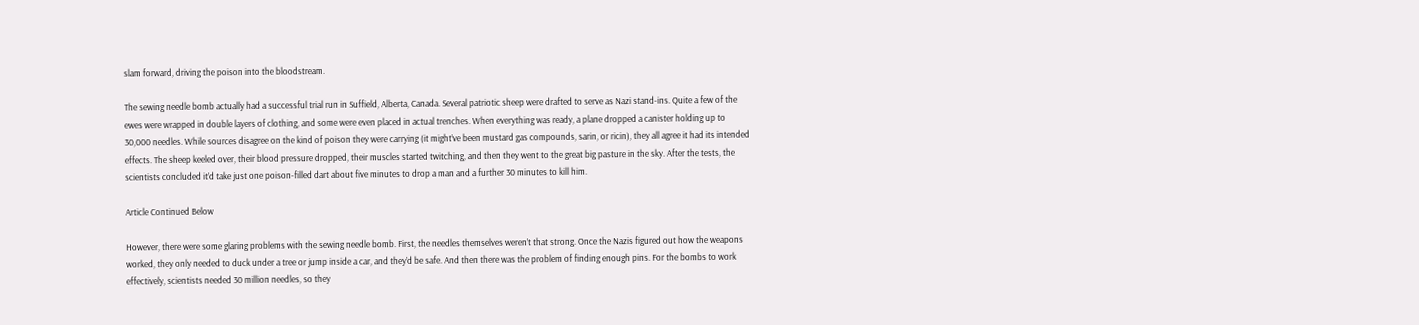slam forward, driving the poison into the bloodstream.

The sewing needle bomb actually had a successful trial run in Suffield, Alberta, Canada. Several patriotic sheep were drafted to serve as Nazi stand-ins. Quite a few of the ewes were wrapped in double layers of clothing, and some were even placed in actual trenches. When everything was ready, a plane dropped a canister holding up to 30,000 needles. While sources disagree on the kind of poison they were carrying (it might’ve been mustard gas compounds, sarin, or ricin), they all agree it had its intended effects. The sheep keeled over, their blood pressure dropped, their muscles started twitching, and then they went to the great big pasture in the sky. After the tests, the scientists concluded it’d take just one poison-filled dart about five minutes to drop a man and a further 30 minutes to kill him.

Article Continued Below

However, there were some glaring problems with the sewing needle bomb. First, the needles themselves weren’t that strong. Once the Nazis figured out how the weapons worked, they only needed to duck under a tree or jump inside a car, and they’d be safe. And then there was the problem of finding enough pins. For the bombs to work effectively, scientists needed 30 million needles, so they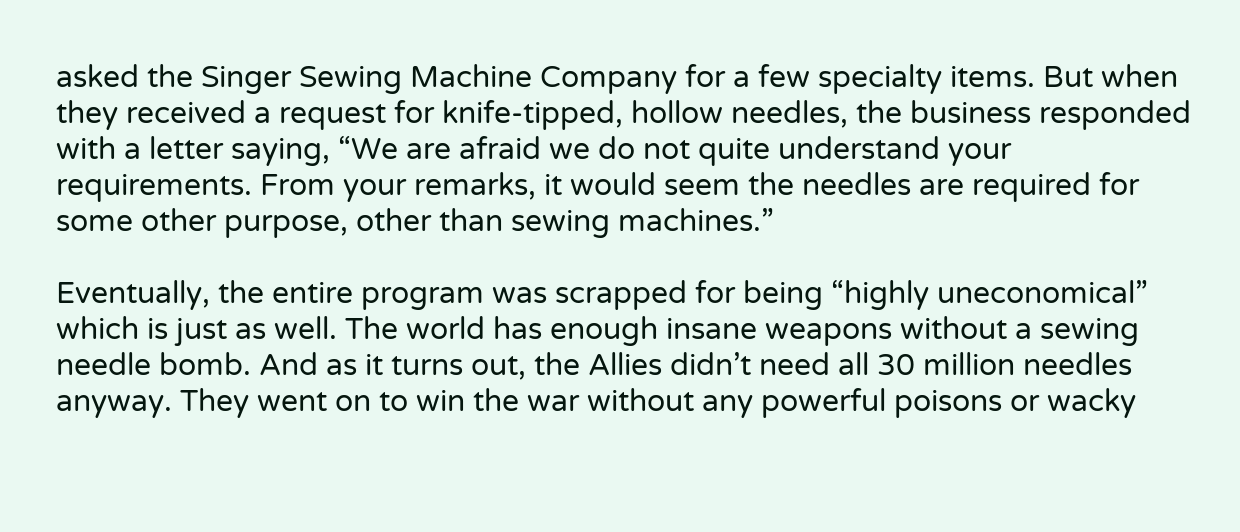asked the Singer Sewing Machine Company for a few specialty items. But when they received a request for knife-tipped, hollow needles, the business responded with a letter saying, “We are afraid we do not quite understand your requirements. From your remarks, it would seem the needles are required for some other purpose, other than sewing machines.”

Eventually, the entire program was scrapped for being “highly uneconomical” which is just as well. The world has enough insane weapons without a sewing needle bomb. And as it turns out, the Allies didn’t need all 30 million needles anyway. They went on to win the war without any powerful poisons or wacky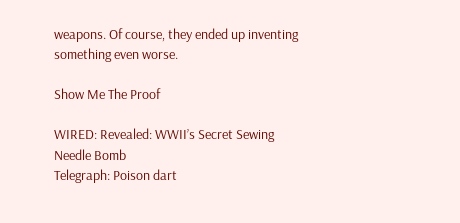weapons. Of course, they ended up inventing something even worse.

Show Me The Proof

WIRED: Revealed: WWII’s Secret Sewing Needle Bomb
Telegraph: Poison dart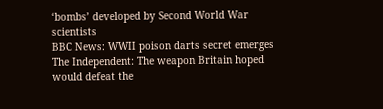‘bombs’ developed by Second World War scientists
BBC News: WWII poison darts secret emerges
The Independent: The weapon Britain hoped would defeat the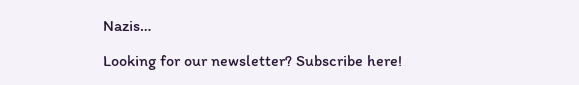Nazis…

Looking for our newsletter? Subscribe here!